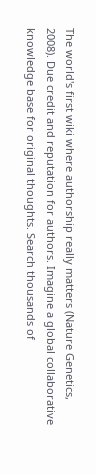The world's first wiki where authorship really matters (Nature Genetics, 2008). Due credit and reputation for authors. Imagine a global collaborative knowledge base for original thoughts. Search thousands of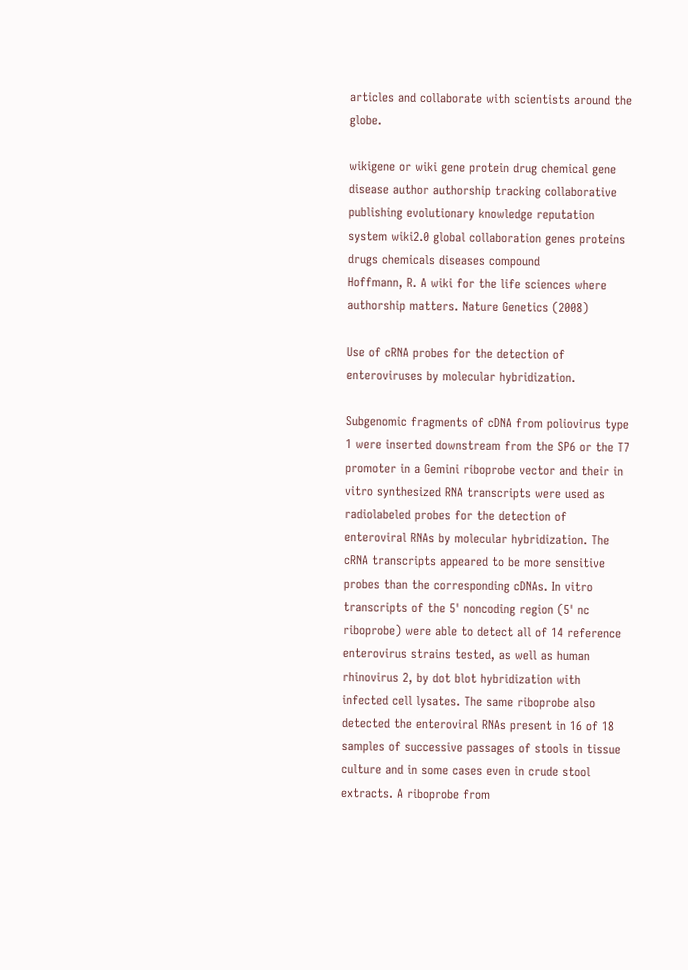articles and collaborate with scientists around the globe.

wikigene or wiki gene protein drug chemical gene disease author authorship tracking collaborative publishing evolutionary knowledge reputation system wiki2.0 global collaboration genes proteins drugs chemicals diseases compound
Hoffmann, R. A wiki for the life sciences where authorship matters. Nature Genetics (2008)

Use of cRNA probes for the detection of enteroviruses by molecular hybridization.

Subgenomic fragments of cDNA from poliovirus type 1 were inserted downstream from the SP6 or the T7 promoter in a Gemini riboprobe vector and their in vitro synthesized RNA transcripts were used as radiolabeled probes for the detection of enteroviral RNAs by molecular hybridization. The cRNA transcripts appeared to be more sensitive probes than the corresponding cDNAs. In vitro transcripts of the 5' noncoding region (5' nc riboprobe) were able to detect all of 14 reference enterovirus strains tested, as well as human rhinovirus 2, by dot blot hybridization with infected cell lysates. The same riboprobe also detected the enteroviral RNAs present in 16 of 18 samples of successive passages of stools in tissue culture and in some cases even in crude stool extracts. A riboprobe from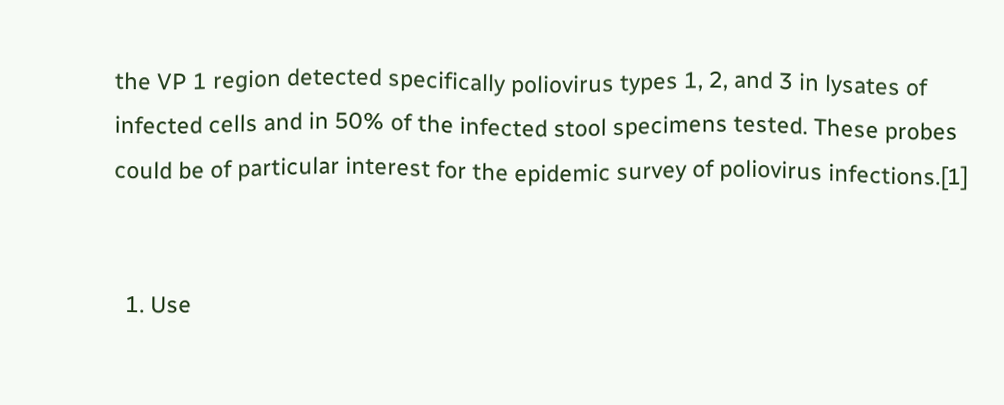the VP 1 region detected specifically poliovirus types 1, 2, and 3 in lysates of infected cells and in 50% of the infected stool specimens tested. These probes could be of particular interest for the epidemic survey of poliovirus infections.[1]


  1. Use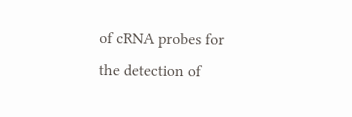of cRNA probes for the detection of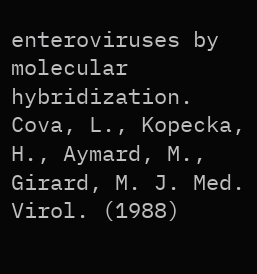enteroviruses by molecular hybridization. Cova, L., Kopecka, H., Aymard, M., Girard, M. J. Med. Virol. (1988)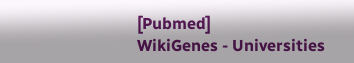[Pubmed]
WikiGenes - Universities